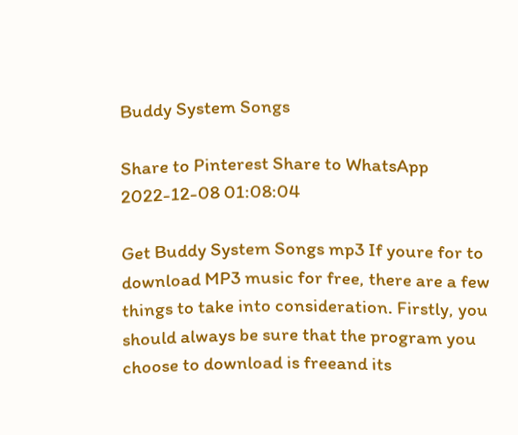Buddy System Songs

Share to Pinterest Share to WhatsApp
2022-12-08 01:08:04

Get Buddy System Songs mp3 If youre for to download MP3 music for free, there are a few things to take into consideration. Firstly, you should always be sure that the program you choose to download is freeand its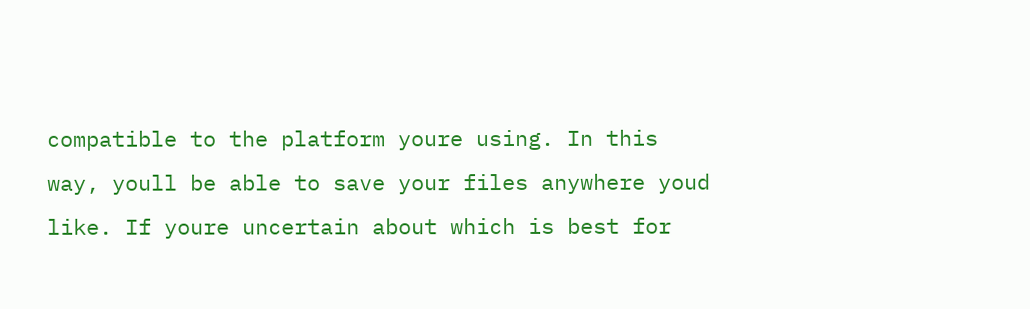compatible to the platform youre using. In this way, youll be able to save your files anywhere youd like. If youre uncertain about which is best for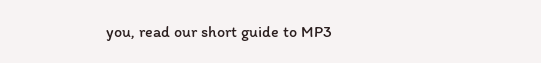you, read our short guide to MP3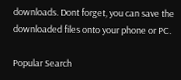downloads. Dont forget, you can save the downloaded files onto your phone or PC.

Popular Search